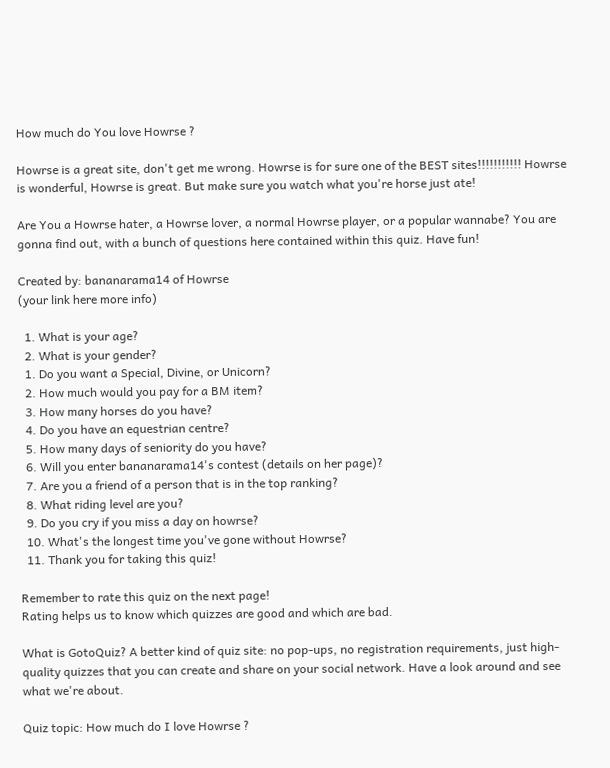How much do You love Howrse ?

Howrse is a great site, don't get me wrong. Howrse is for sure one of the BEST sites!!!!!!!!!!! Howrse is wonderful, Howrse is great. But make sure you watch what you're horse just ate!

Are You a Howrse hater, a Howrse lover, a normal Howrse player, or a popular wannabe? You are gonna find out, with a bunch of questions here contained within this quiz. Have fun!

Created by: bananarama14 of Howrse
(your link here more info)

  1. What is your age?
  2. What is your gender?
  1. Do you want a Special, Divine, or Unicorn?
  2. How much would you pay for a BM item?
  3. How many horses do you have?
  4. Do you have an equestrian centre?
  5. How many days of seniority do you have?
  6. Will you enter bananarama14's contest (details on her page)?
  7. Are you a friend of a person that is in the top ranking?
  8. What riding level are you?
  9. Do you cry if you miss a day on howrse?
  10. What's the longest time you've gone without Howrse?
  11. Thank you for taking this quiz!

Remember to rate this quiz on the next page!
Rating helps us to know which quizzes are good and which are bad.

What is GotoQuiz? A better kind of quiz site: no pop-ups, no registration requirements, just high-quality quizzes that you can create and share on your social network. Have a look around and see what we're about.

Quiz topic: How much do I love Howrse ?